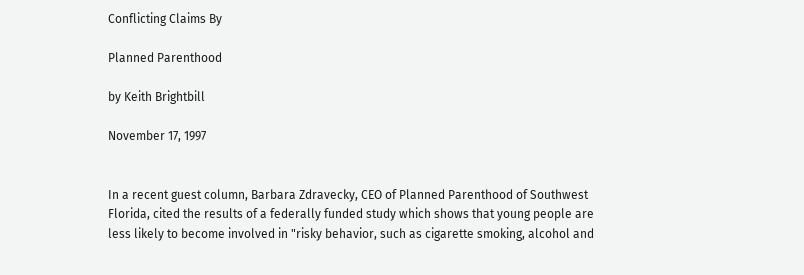Conflicting Claims By

Planned Parenthood

by Keith Brightbill

November 17, 1997


In a recent guest column, Barbara Zdravecky, CEO of Planned Parenthood of Southwest Florida, cited the results of a federally funded study which shows that young people are less likely to become involved in "risky behavior, such as cigarette smoking, alcohol and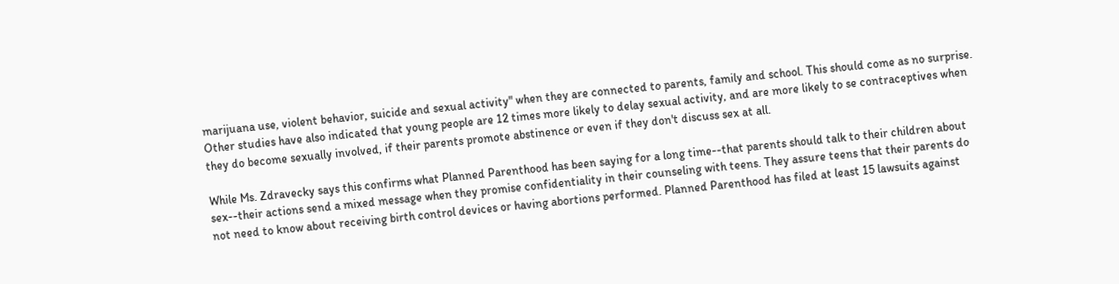marijuana use, violent behavior, suicide and sexual activity" when they are connected to parents, family and school. This should come as no surprise. Other studies have also indicated that young people are 12 times more likely to delay sexual activity, and are more likely to se contraceptives when they do become sexually involved, if their parents promote abstinence or even if they don't discuss sex at all.

While Ms. Zdravecky says this confirms what Planned Parenthood has been saying for a long time--that parents should talk to their children about sex--their actions send a mixed message when they promise confidentiality in their counseling with teens. They assure teens that their parents do not need to know about receiving birth control devices or having abortions performed. Planned Parenthood has filed at least 15 lawsuits against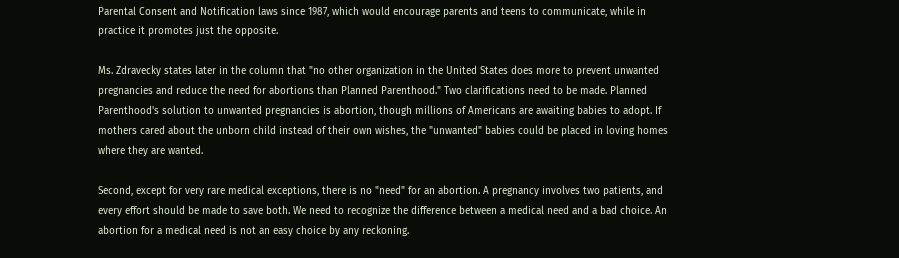Parental Consent and Notification laws since 1987, which would encourage parents and teens to communicate, while in practice it promotes just the opposite.

Ms. Zdravecky states later in the column that "no other organization in the United States does more to prevent unwanted pregnancies and reduce the need for abortions than Planned Parenthood." Two clarifications need to be made. Planned Parenthood's solution to unwanted pregnancies is abortion, though millions of Americans are awaiting babies to adopt. If mothers cared about the unborn child instead of their own wishes, the "unwanted" babies could be placed in loving homes where they are wanted.

Second, except for very rare medical exceptions, there is no "need" for an abortion. A pregnancy involves two patients, and every effort should be made to save both. We need to recognize the difference between a medical need and a bad choice. An abortion for a medical need is not an easy choice by any reckoning.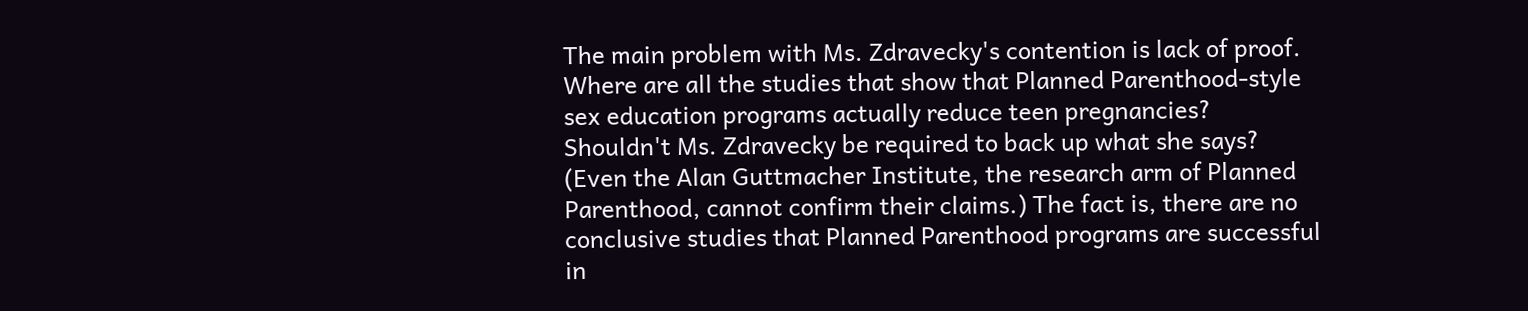The main problem with Ms. Zdravecky's contention is lack of proof. Where are all the studies that show that Planned Parenthood-style sex education programs actually reduce teen pregnancies? Shouldn't Ms. Zdravecky be required to back up what she says? (Even the Alan Guttmacher Institute, the research arm of Planned Parenthood, cannot confirm their claims.) The fact is, there are no conclusive studies that Planned Parenthood programs are successful in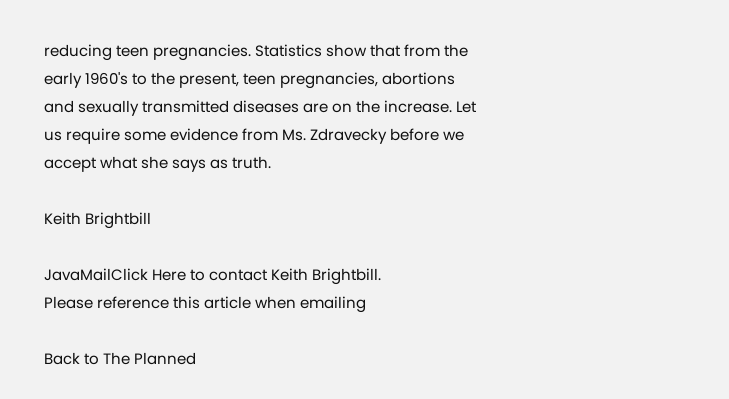reducing teen pregnancies. Statistics show that from the early 1960's to the present, teen pregnancies, abortions and sexually transmitted diseases are on the increase. Let us require some evidence from Ms. Zdravecky before we accept what she says as truth.

Keith Brightbill

JavaMailClick Here to contact Keith Brightbill.
Please reference this article when emailing

Back to The Planned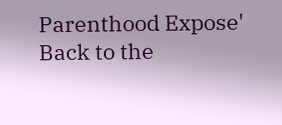Parenthood Expose'
Back to the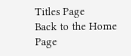Titles Page
Back to the Home Page